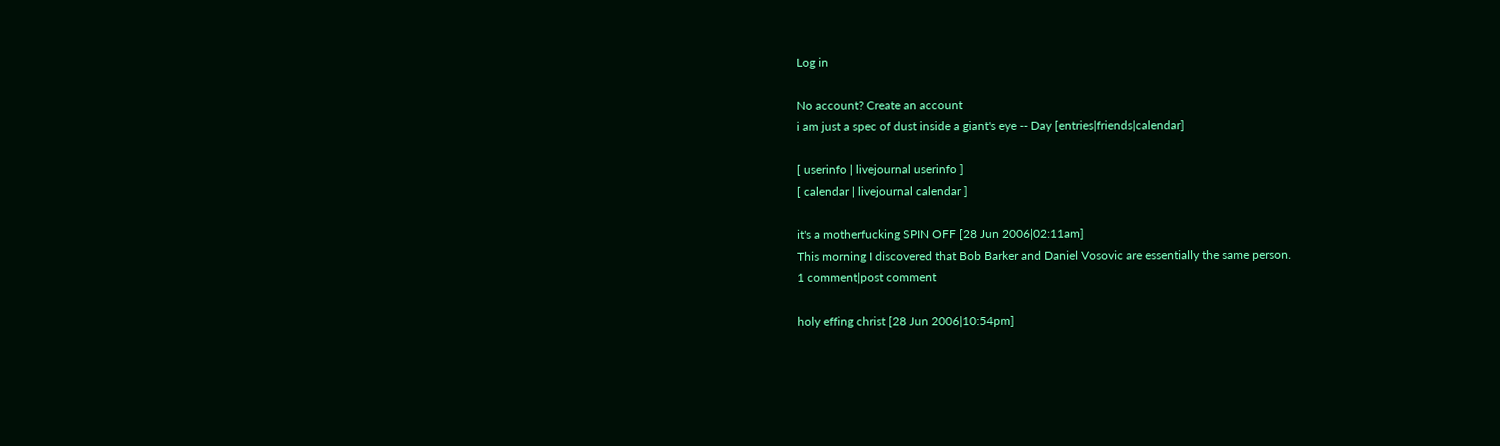Log in

No account? Create an account
i am just a spec of dust inside a giant's eye -- Day [entries|friends|calendar]

[ userinfo | livejournal userinfo ]
[ calendar | livejournal calendar ]

it's a motherfucking SPIN OFF [28 Jun 2006|02:11am]
This morning I discovered that Bob Barker and Daniel Vosovic are essentially the same person.
1 comment|post comment

holy effing christ [28 Jun 2006|10:54pm]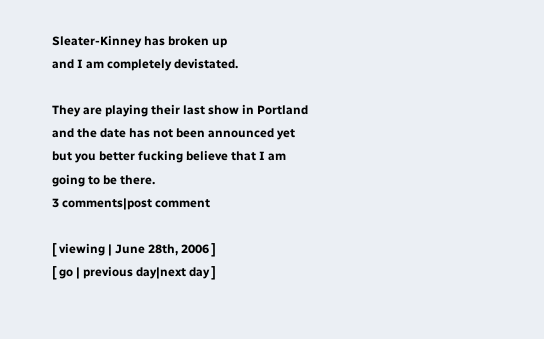Sleater-Kinney has broken up
and I am completely devistated.

They are playing their last show in Portland and the date has not been announced yet but you better fucking believe that I am going to be there.
3 comments|post comment

[ viewing | June 28th, 2006 ]
[ go | previous day|next day ]